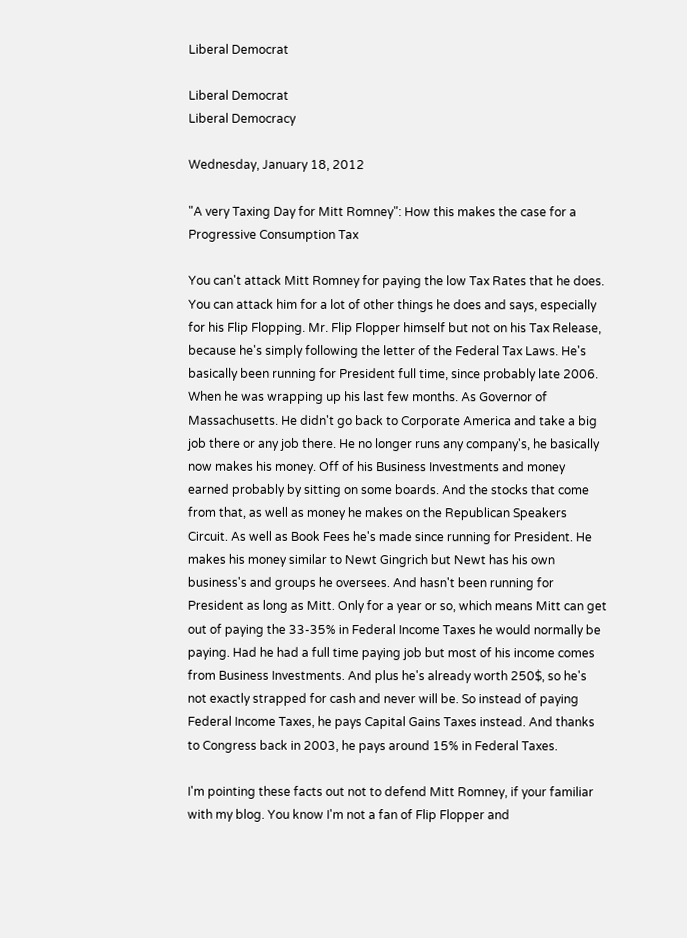Liberal Democrat

Liberal Democrat
Liberal Democracy

Wednesday, January 18, 2012

"A very Taxing Day for Mitt Romney": How this makes the case for a Progressive Consumption Tax

You can't attack Mitt Romney for paying the low Tax Rates that he does. You can attack him for a lot of other things he does and says, especially for his Flip Flopping. Mr. Flip Flopper himself but not on his Tax Release, because he's simply following the letter of the Federal Tax Laws. He's basically been running for President full time, since probably late 2006. When he was wrapping up his last few months. As Governor of Massachusetts. He didn't go back to Corporate America and take a big job there or any job there. He no longer runs any company's, he basically now makes his money. Off of his Business Investments and money earned probably by sitting on some boards. And the stocks that come from that, as well as money he makes on the Republican Speakers Circuit. As well as Book Fees he's made since running for President. He makes his money similar to Newt Gingrich but Newt has his own business's and groups he oversees. And hasn't been running for President as long as Mitt. Only for a year or so, which means Mitt can get out of paying the 33-35% in Federal Income Taxes he would normally be paying. Had he had a full time paying job but most of his income comes from Business Investments. And plus he's already worth 250$, so he's not exactly strapped for cash and never will be. So instead of paying Federal Income Taxes, he pays Capital Gains Taxes instead. And thanks to Congress back in 2003, he pays around 15% in Federal Taxes.

I'm pointing these facts out not to defend Mitt Romney, if your familiar with my blog. You know I'm not a fan of Flip Flopper and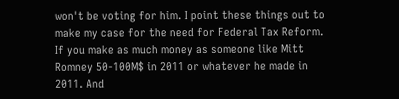won't be voting for him. I point these things out to make my case for the need for Federal Tax Reform. If you make as much money as someone like Mitt Romney 50-100M$ in 2011 or whatever he made in 2011. And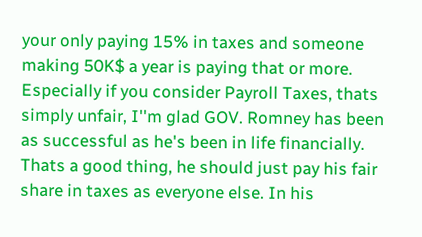your only paying 15% in taxes and someone making 50K$ a year is paying that or more. Especially if you consider Payroll Taxes, thats simply unfair, I''m glad GOV. Romney has been as successful as he's been in life financially. Thats a good thing, he should just pay his fair share in taxes as everyone else. In his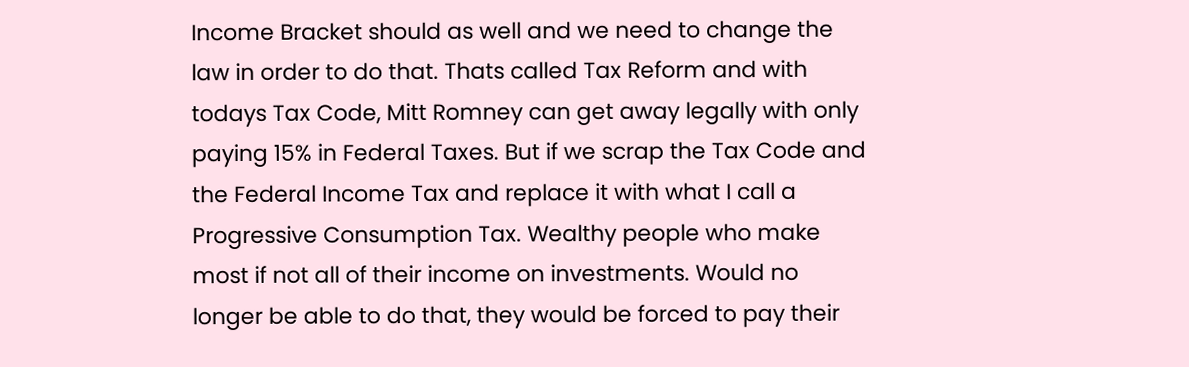Income Bracket should as well and we need to change the law in order to do that. Thats called Tax Reform and with todays Tax Code, Mitt Romney can get away legally with only paying 15% in Federal Taxes. But if we scrap the Tax Code and the Federal Income Tax and replace it with what I call a Progressive Consumption Tax. Wealthy people who make most if not all of their income on investments. Would no longer be able to do that, they would be forced to pay their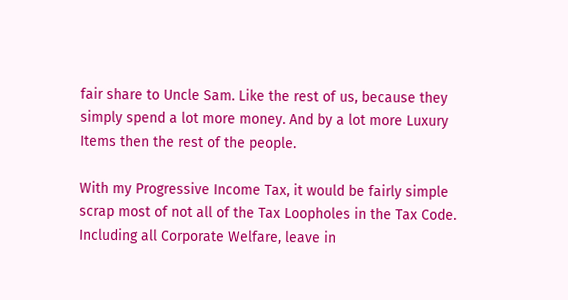fair share to Uncle Sam. Like the rest of us, because they simply spend a lot more money. And by a lot more Luxury Items then the rest of the people.

With my Progressive Income Tax, it would be fairly simple scrap most of not all of the Tax Loopholes in the Tax Code. Including all Corporate Welfare, leave in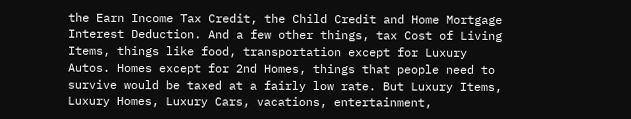the Earn Income Tax Credit, the Child Credit and Home Mortgage Interest Deduction. And a few other things, tax Cost of Living Items, things like food, transportation except for Luxury Autos. Homes except for 2nd Homes, things that people need to survive would be taxed at a fairly low rate. But Luxury Items, Luxury Homes, Luxury Cars, vacations, entertainment,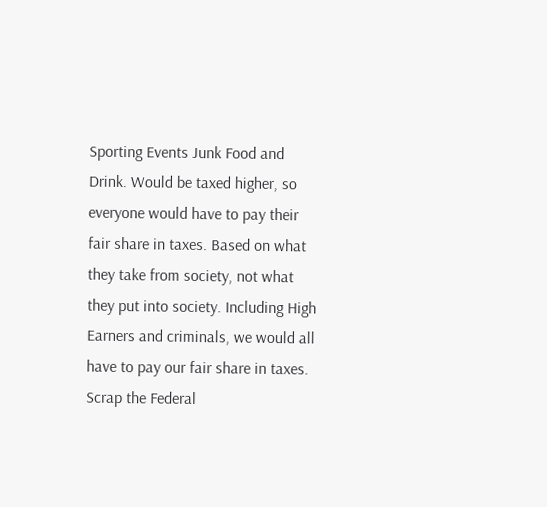Sporting Events Junk Food and Drink. Would be taxed higher, so everyone would have to pay their fair share in taxes. Based on what they take from society, not what they put into society. Including High Earners and criminals, we would all have to pay our fair share in taxes. Scrap the Federal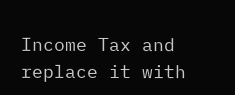Income Tax and replace it with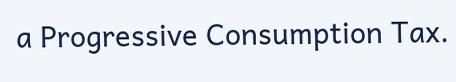a Progressive Consumption Tax.